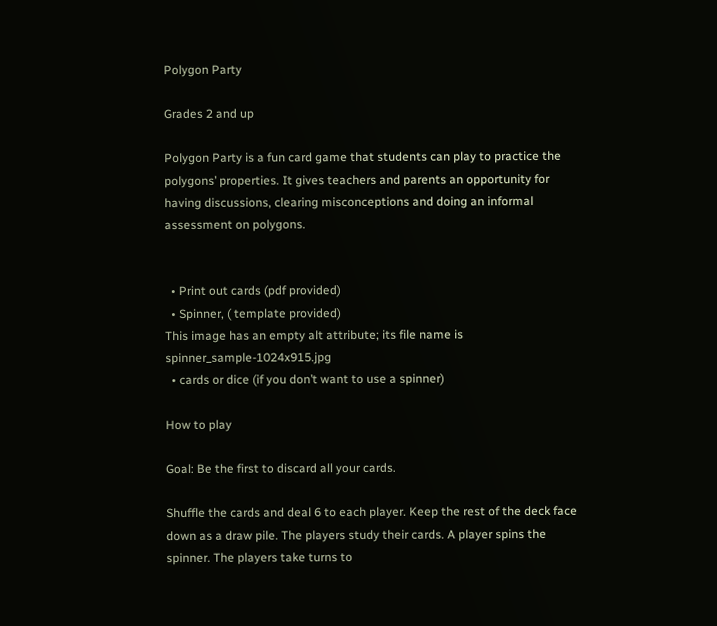Polygon Party

Grades 2 and up

Polygon Party is a fun card game that students can play to practice the polygons’ properties. It gives teachers and parents an opportunity for having discussions, clearing misconceptions and doing an informal assessment on polygons.


  • Print out cards (pdf provided)
  • Spinner, ( template provided)
This image has an empty alt attribute; its file name is spinner_sample-1024x915.jpg
  • cards or dice (if you don’t want to use a spinner)

How to play

Goal: Be the first to discard all your cards.

Shuffle the cards and deal 6 to each player. Keep the rest of the deck face down as a draw pile. The players study their cards. A player spins the spinner. The players take turns to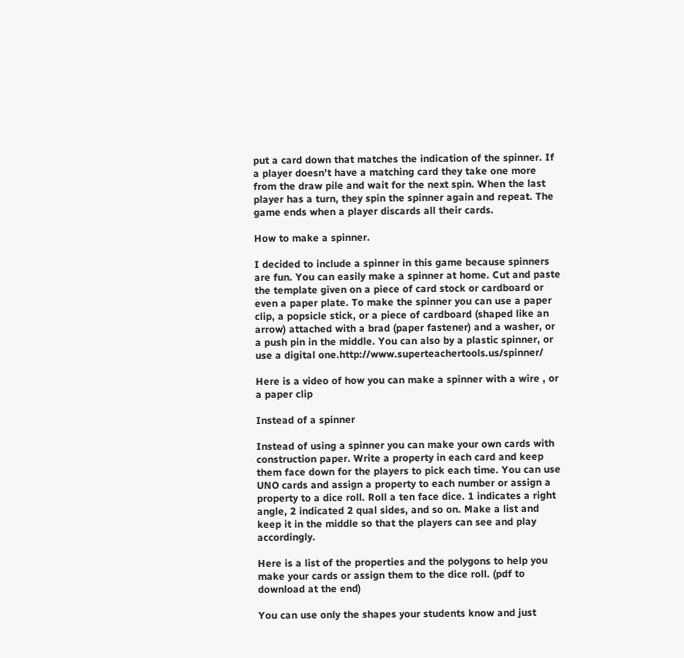put a card down that matches the indication of the spinner. If a player doesn’t have a matching card they take one more from the draw pile and wait for the next spin. When the last player has a turn, they spin the spinner again and repeat. The game ends when a player discards all their cards.

How to make a spinner.

I decided to include a spinner in this game because spinners are fun. You can easily make a spinner at home. Cut and paste the template given on a piece of card stock or cardboard or even a paper plate. To make the spinner you can use a paper clip, a popsicle stick, or a piece of cardboard (shaped like an arrow) attached with a brad (paper fastener) and a washer, or a push pin in the middle. You can also by a plastic spinner, or use a digital one.http://www.superteachertools.us/spinner/

Here is a video of how you can make a spinner with a wire , or a paper clip

Instead of a spinner

Instead of using a spinner you can make your own cards with construction paper. Write a property in each card and keep them face down for the players to pick each time. You can use UNO cards and assign a property to each number or assign a property to a dice roll. Roll a ten face dice. 1 indicates a right angle, 2 indicated 2 qual sides, and so on. Make a list and keep it in the middle so that the players can see and play accordingly.

Here is a list of the properties and the polygons to help you make your cards or assign them to the dice roll. (pdf to download at the end)

You can use only the shapes your students know and just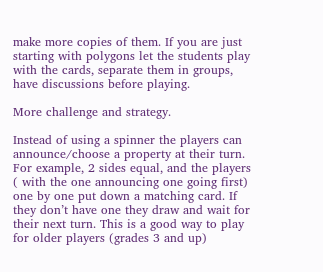make more copies of them. If you are just starting with polygons let the students play with the cards, separate them in groups, have discussions before playing.

More challenge and strategy.

Instead of using a spinner the players can announce/choose a property at their turn. For example, 2 sides equal, and the players ( with the one announcing one going first) one by one put down a matching card. If they don’t have one they draw and wait for their next turn. This is a good way to play for older players (grades 3 and up)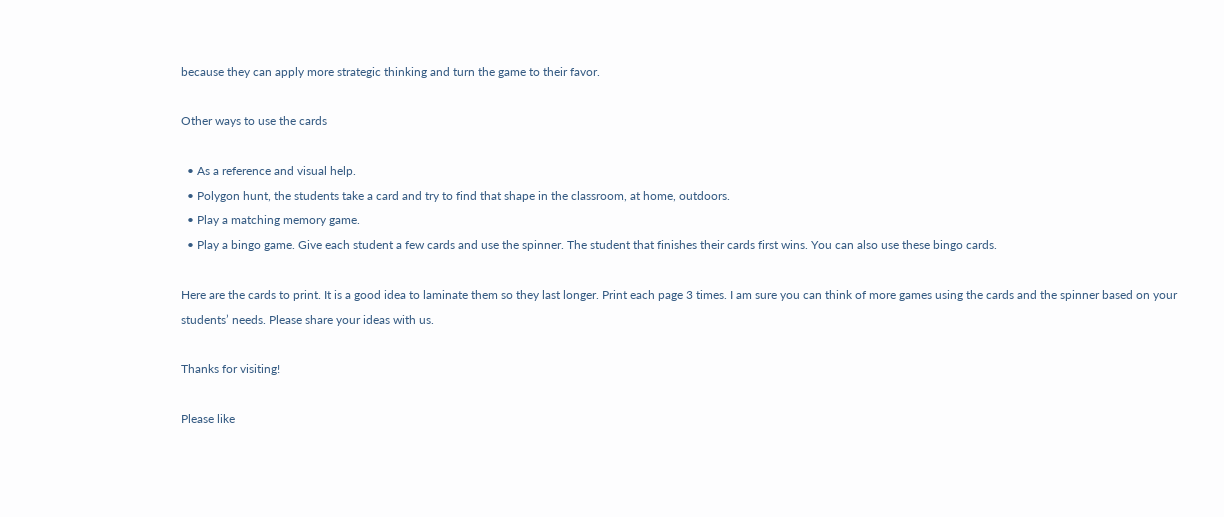because they can apply more strategic thinking and turn the game to their favor.

Other ways to use the cards

  • As a reference and visual help.
  • Polygon hunt, the students take a card and try to find that shape in the classroom, at home, outdoors.
  • Play a matching memory game.
  • Play a bingo game. Give each student a few cards and use the spinner. The student that finishes their cards first wins. You can also use these bingo cards.

Here are the cards to print. It is a good idea to laminate them so they last longer. Print each page 3 times. I am sure you can think of more games using the cards and the spinner based on your students’ needs. Please share your ideas with us.

Thanks for visiting!

Please like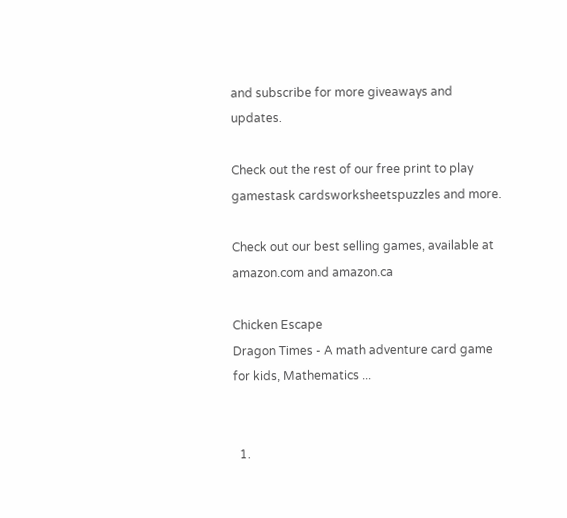and subscribe for more giveaways and updates.

Check out the rest of our free print to play gamestask cardsworksheetspuzzles and more.

Check out our best selling games, available at amazon.com and amazon.ca

Chicken Escape
Dragon Times - A math adventure card game for kids, Mathematics ...


  1.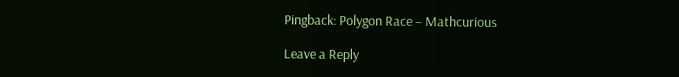Pingback: Polygon Race – Mathcurious

Leave a Reply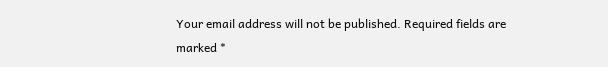Your email address will not be published. Required fields are marked *